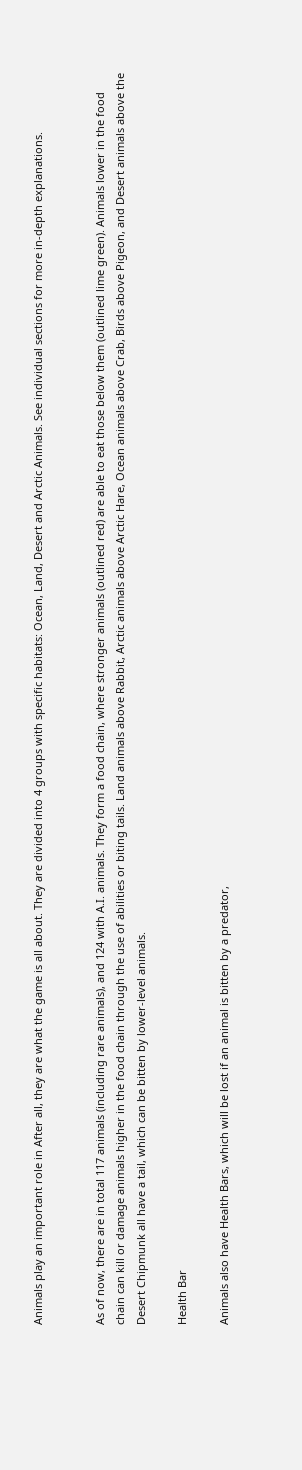Animals play an important role in After all, they are what the game is all about. They are divided into 4 groups with specific habitats: Ocean, Land, Desert and Arctic Animals. See individual sections for more in-depth explanations.


As of now, there are in total 117 animals (including rare animals), and 124 with A.I. animals. They form a food chain, where stronger animals (outlined red) are able to eat those below them (outlined lime green). Animals lower in the food chain can kill or damage animals higher in the food chain through the use of abilities or biting tails. Land animals above Rabbit, Arctic animals above Arctic Hare, Ocean animals above Crab, Birds above Pigeon, and Desert animals above the Desert Chipmunk all have a tail, which can be bitten by lower-level animals.

Health Bar

Animals also have Health Bars, which will be lost if an animal is bitten by a predator,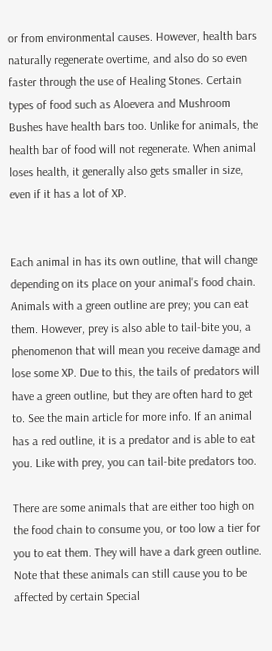or from environmental causes. However, health bars naturally regenerate overtime, and also do so even faster through the use of Healing Stones. Certain types of food such as Aloevera and Mushroom Bushes have health bars too. Unlike for animals, the health bar of food will not regenerate. When animal loses health, it generally also gets smaller in size, even if it has a lot of XP.


Each animal in has its own outline, that will change depending on its place on your animal's food chain. Animals with a green outline are prey; you can eat them. However, prey is also able to tail-bite you, a phenomenon that will mean you receive damage and lose some XP. Due to this, the tails of predators will have a green outline, but they are often hard to get to. See the main article for more info. If an animal has a red outline, it is a predator and is able to eat you. Like with prey, you can tail-bite predators too.

There are some animals that are either too high on the food chain to consume you, or too low a tier for you to eat them. They will have a dark green outline. Note that these animals can still cause you to be affected by certain Special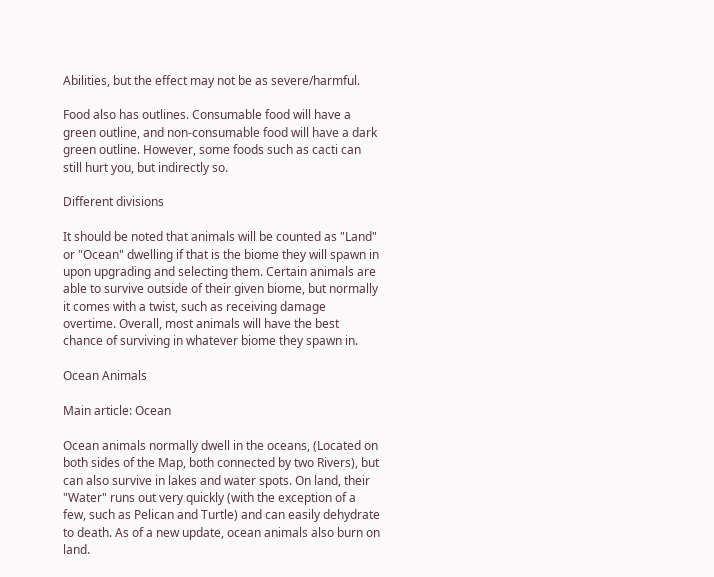Abilities, but the effect may not be as severe/harmful.

Food also has outlines. Consumable food will have a green outline, and non-consumable food will have a dark green outline. However, some foods such as cacti can still hurt you, but indirectly so.

Different divisions

It should be noted that animals will be counted as "Land" or "Ocean" dwelling if that is the biome they will spawn in upon upgrading and selecting them. Certain animals are able to survive outside of their given biome, but normally it comes with a twist, such as receiving damage overtime. Overall, most animals will have the best chance of surviving in whatever biome they spawn in.

Ocean Animals

Main article: Ocean

Ocean animals normally dwell in the oceans, (Located on both sides of the Map, both connected by two Rivers), but can also survive in lakes and water spots. On land, their "Water" runs out very quickly (with the exception of a few, such as Pelican and Turtle) and can easily dehydrate to death. As of a new update, ocean animals also burn on land.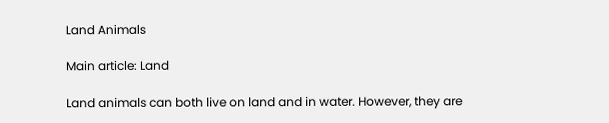Land Animals

Main article: Land

Land animals can both live on land and in water. However, they are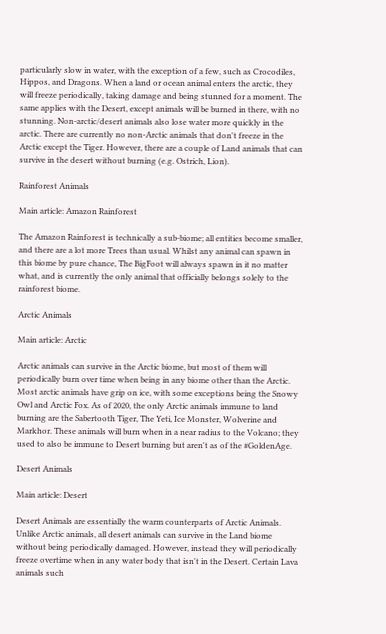particularly slow in water, with the exception of a few, such as Crocodiles, Hippos, and Dragons. When a land or ocean animal enters the arctic, they will freeze periodically, taking damage and being stunned for a moment. The same applies with the Desert, except animals will be burned in there, with no stunning. Non-arctic/desert animals also lose water more quickly in the arctic. There are currently no non-Arctic animals that don't freeze in the Arctic except the Tiger. However, there are a couple of Land animals that can survive in the desert without burning (e.g. Ostrich, Lion).

Rainforest Animals

Main article: Amazon Rainforest

The Amazon Rainforest is technically a sub-biome; all entities become smaller, and there are a lot more Trees than usual. Whilst any animal can spawn in this biome by pure chance, The BigFoot will always spawn in it no matter what, and is currently the only animal that officially belongs solely to the rainforest biome.

Arctic Animals

Main article: Arctic

Arctic animals can survive in the Arctic biome, but most of them will periodically burn over time when being in any biome other than the Arctic. Most arctic animals have grip on ice, with some exceptions being the Snowy Owl and Arctic Fox. As of 2020, the only Arctic animals immune to land burning are the Sabertooth Tiger, The Yeti, Ice Monster, Wolverine and Markhor. These animals will burn when in a near radius to the Volcano; they used to also be immune to Desert burning but aren't as of the #GoldenAge.

Desert Animals

Main article: Desert

Desert Animals are essentially the warm counterparts of Arctic Animals. Unlike Arctic animals, all desert animals can survive in the Land biome without being periodically damaged. However, instead they will periodically freeze overtime when in any water body that isn't in the Desert. Certain Lava animals such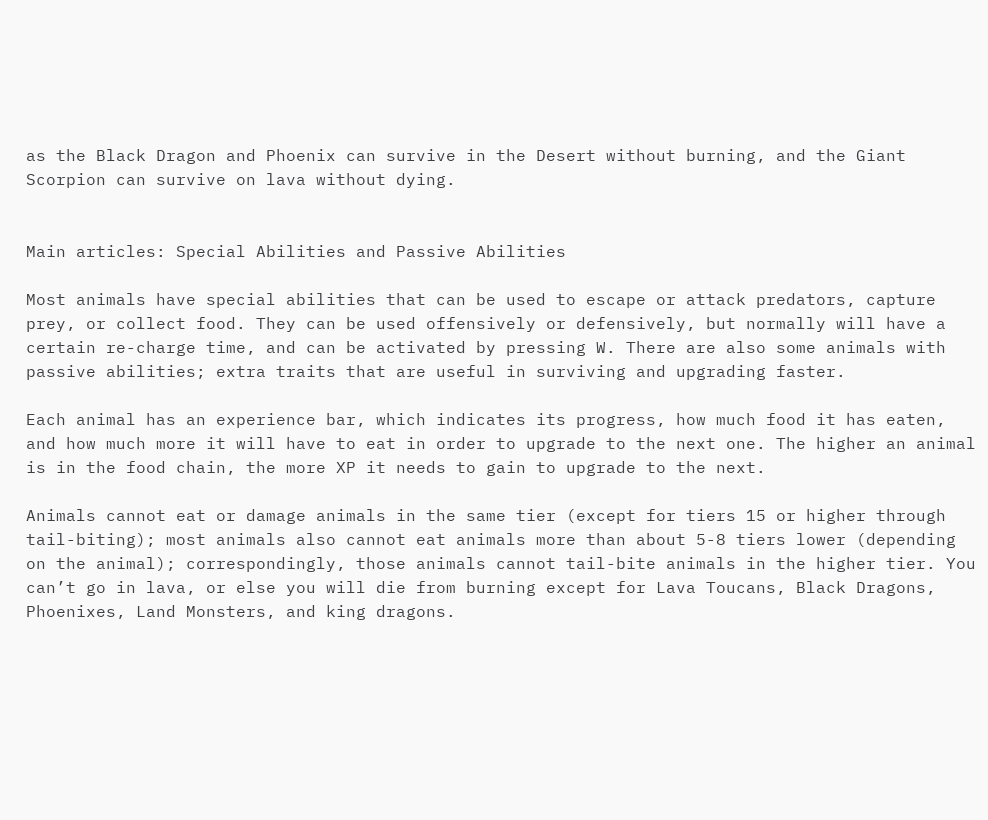as the Black Dragon and Phoenix can survive in the Desert without burning, and the Giant Scorpion can survive on lava without dying.


Main articles: Special Abilities and Passive Abilities

Most animals have special abilities that can be used to escape or attack predators, capture prey, or collect food. They can be used offensively or defensively, but normally will have a certain re-charge time, and can be activated by pressing W. There are also some animals with passive abilities; extra traits that are useful in surviving and upgrading faster.

Each animal has an experience bar, which indicates its progress, how much food it has eaten, and how much more it will have to eat in order to upgrade to the next one. The higher an animal is in the food chain, the more XP it needs to gain to upgrade to the next.

Animals cannot eat or damage animals in the same tier (except for tiers 15 or higher through tail-biting); most animals also cannot eat animals more than about 5-8 tiers lower (depending on the animal); correspondingly, those animals cannot tail-bite animals in the higher tier. You can’t go in lava, or else you will die from burning except for Lava Toucans, Black Dragons, Phoenixes, Land Monsters, and king dragons.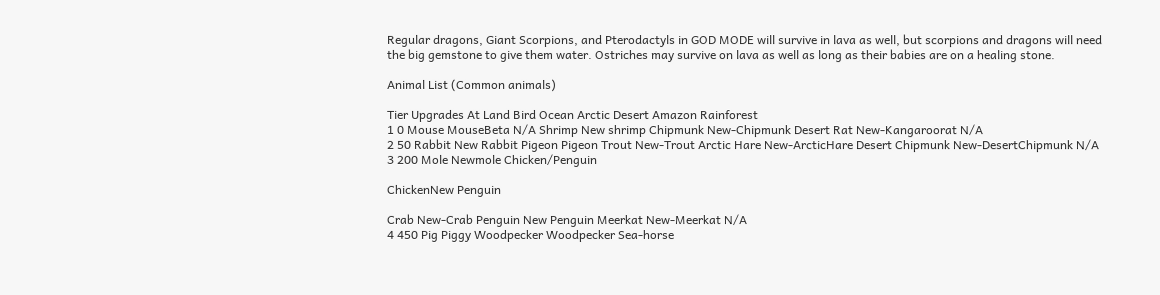Regular dragons, Giant Scorpions, and Pterodactyls in GOD MODE will survive in lava as well, but scorpions and dragons will need the big gemstone to give them water. Ostriches may survive on lava as well as long as their babies are on a healing stone.

Animal List (Common animals)

Tier Upgrades At Land Bird Ocean Arctic Desert Amazon Rainforest
1 0 Mouse MouseBeta N/A Shrimp New shrimp Chipmunk New-Chipmunk Desert Rat New-Kangaroorat N/A
2 50 Rabbit New Rabbit Pigeon Pigeon Trout New-Trout Arctic Hare New-ArcticHare Desert Chipmunk New-DesertChipmunk N/A
3 200 Mole Newmole Chicken/Penguin

ChickenNew Penguin

Crab New-Crab Penguin New Penguin Meerkat New-Meerkat N/A
4 450 Pig Piggy Woodpecker Woodpecker Sea-horse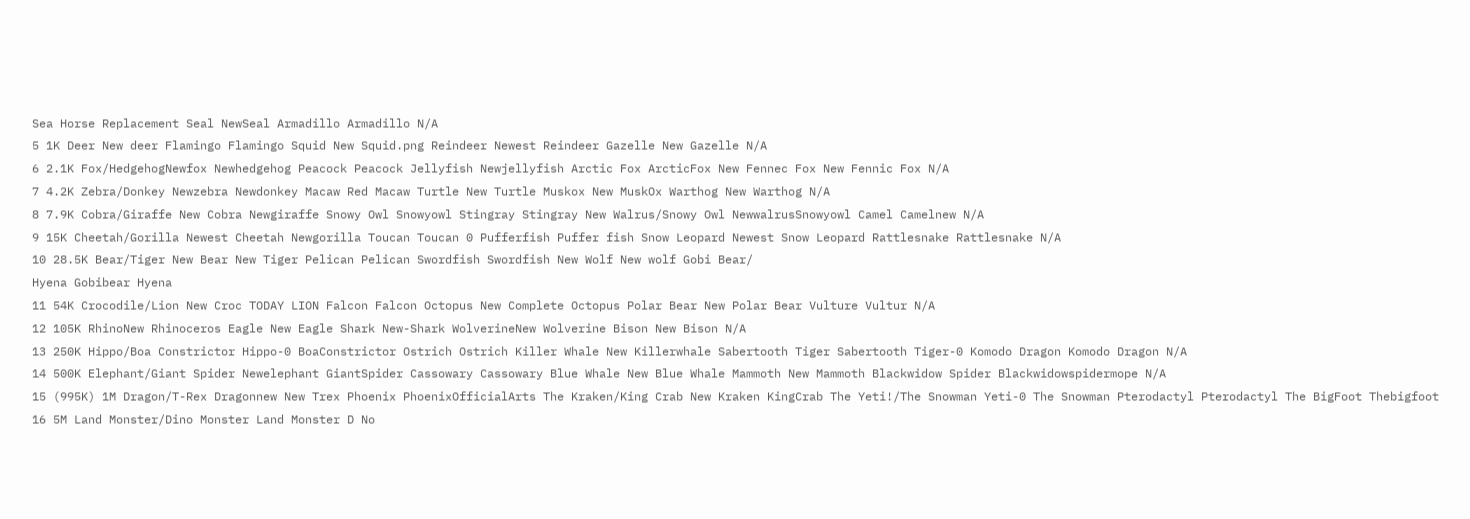Sea Horse Replacement Seal NewSeal Armadillo Armadillo N/A
5 1K Deer New deer Flamingo Flamingo Squid New Squid.png Reindeer Newest Reindeer Gazelle New Gazelle N/A
6 2.1K Fox/HedgehogNewfox Newhedgehog Peacock Peacock Jellyfish Newjellyfish Arctic Fox ArcticFox New Fennec Fox New Fennic Fox N/A
7 4.2K Zebra/Donkey Newzebra Newdonkey Macaw Red Macaw Turtle New Turtle Muskox New MuskOx Warthog New Warthog N/A
8 7.9K Cobra/Giraffe New Cobra Newgiraffe Snowy Owl Snowyowl Stingray Stingray New Walrus/Snowy Owl NewwalrusSnowyowl Camel Camelnew N/A
9 15K Cheetah/Gorilla Newest Cheetah Newgorilla Toucan Toucan 0 Pufferfish Puffer fish Snow Leopard Newest Snow Leopard Rattlesnake Rattlesnake N/A
10 28.5K Bear/Tiger New Bear New Tiger Pelican Pelican Swordfish Swordfish New Wolf New wolf Gobi Bear/
Hyena Gobibear Hyena
11 54K Crocodile/Lion New Croc TODAY LION Falcon Falcon Octopus New Complete Octopus Polar Bear New Polar Bear Vulture Vultur N/A
12 105K RhinoNew Rhinoceros Eagle New Eagle Shark New-Shark WolverineNew Wolverine Bison New Bison N/A
13 250K Hippo/Boa Constrictor Hippo-0 BoaConstrictor Ostrich Ostrich Killer Whale New Killerwhale Sabertooth Tiger Sabertooth Tiger-0 Komodo Dragon Komodo Dragon N/A
14 500K Elephant/Giant Spider Newelephant GiantSpider Cassowary Cassowary Blue Whale New Blue Whale Mammoth New Mammoth Blackwidow Spider Blackwidowspidermope N/A
15 (995K) 1M Dragon/T-Rex Dragonnew New Trex Phoenix PhoenixOfficialArts The Kraken/King Crab New Kraken KingCrab The Yeti!/The Snowman Yeti-0 The Snowman Pterodactyl Pterodactyl The BigFoot Thebigfoot
16 5M Land Monster/Dino Monster Land Monster D No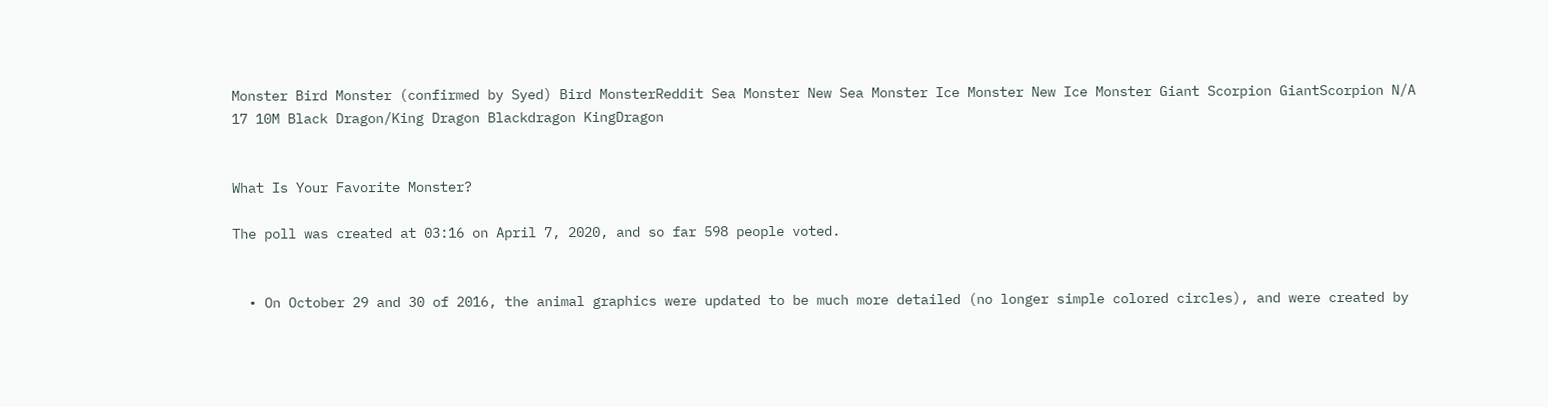Monster Bird Monster (confirmed by Syed) Bird MonsterReddit Sea Monster New Sea Monster Ice Monster New Ice Monster Giant Scorpion GiantScorpion N/A
17 10M Black Dragon/King Dragon Blackdragon KingDragon


What Is Your Favorite Monster?

The poll was created at 03:16 on April 7, 2020, and so far 598 people voted.


  • On October 29 and 30 of 2016, the animal graphics were updated to be much more detailed (no longer simple colored circles), and were created by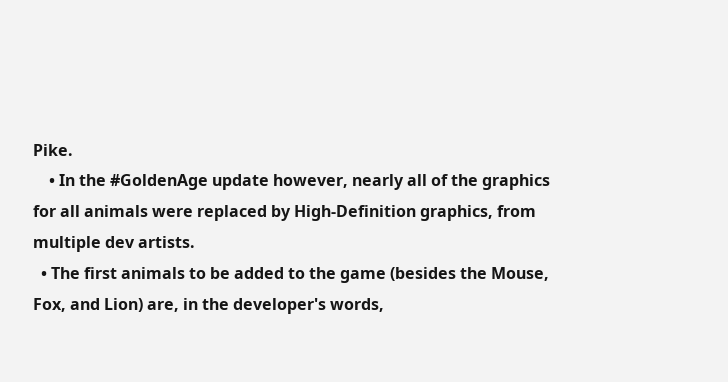Pike.
    • In the #GoldenAge update however, nearly all of the graphics for all animals were replaced by High-Definition graphics, from multiple dev artists.
  • The first animals to be added to the game (besides the Mouse, Fox, and Lion) are, in the developer's words,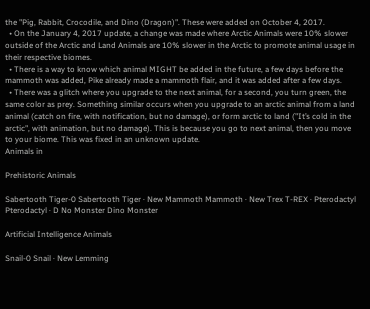the "Pig, Rabbit, Crocodile, and Dino (Dragon)". These were added on October 4, 2017.
  • On the January 4, 2017 update, a change was made where Arctic Animals were 10% slower outside of the Arctic and Land Animals are 10% slower in the Arctic to promote animal usage in their respective biomes.
  • There is a way to know which animal MIGHT be added in the future, a few days before the mammoth was added, Pike already made a mammoth flair, and it was added after a few days.
  • There was a glitch where you upgrade to the next animal, for a second, you turn green, the same color as prey. Something similar occurs when you upgrade to an arctic animal from a land animal (catch on fire, with notification, but no damage), or form arctic to land ("It’s cold in the arctic", with animation, but no damage). This is because you go to next animal, then you move to your biome. This was fixed in an unknown update.
Animals in

Prehistoric Animals

Sabertooth Tiger-0 Sabertooth Tiger · New Mammoth Mammoth · New Trex T-REX · Pterodactyl Pterodactyl · D No Monster Dino Monster

Artificial Intelligence Animals

Snail-0 Snail · New Lemming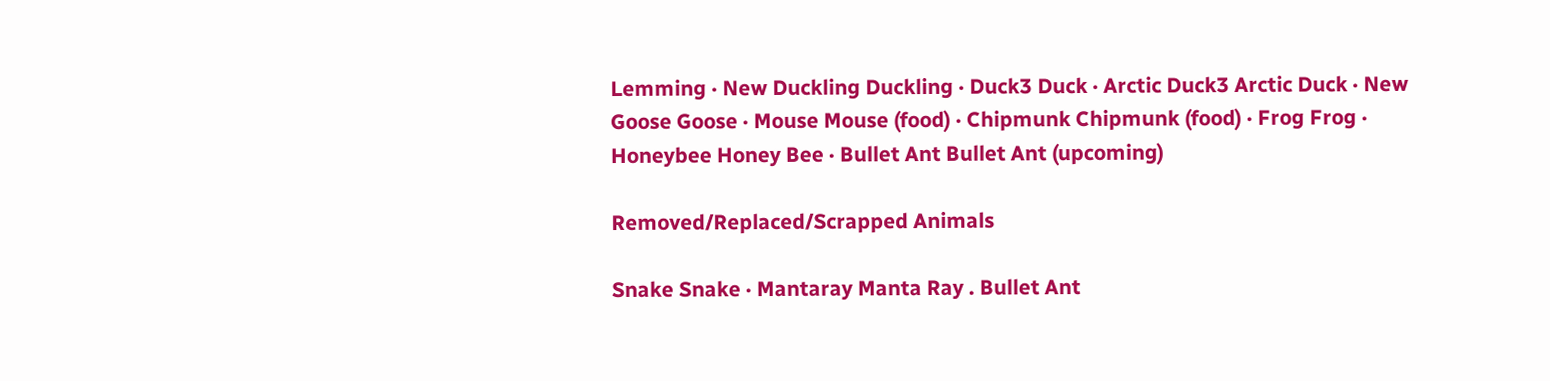Lemming · New Duckling Duckling · Duck3 Duck · Arctic Duck3 Arctic Duck · New Goose Goose · Mouse Mouse (food) · Chipmunk Chipmunk (food) · Frog Frog · Honeybee Honey Bee · Bullet Ant Bullet Ant (upcoming)

Removed/Replaced/Scrapped Animals

Snake Snake · Mantaray Manta Ray . Bullet Ant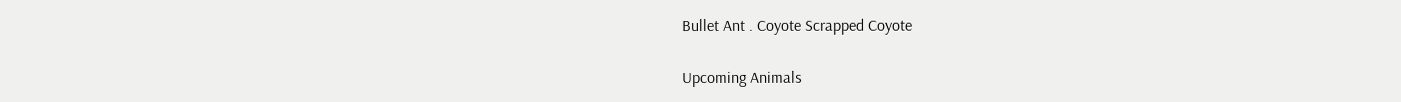Bullet Ant . Coyote Scrapped Coyote

Upcoming Animals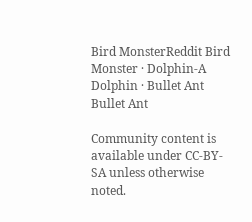Bird MonsterReddit Bird Monster · Dolphin-A Dolphin · Bullet Ant Bullet Ant

Community content is available under CC-BY-SA unless otherwise noted.